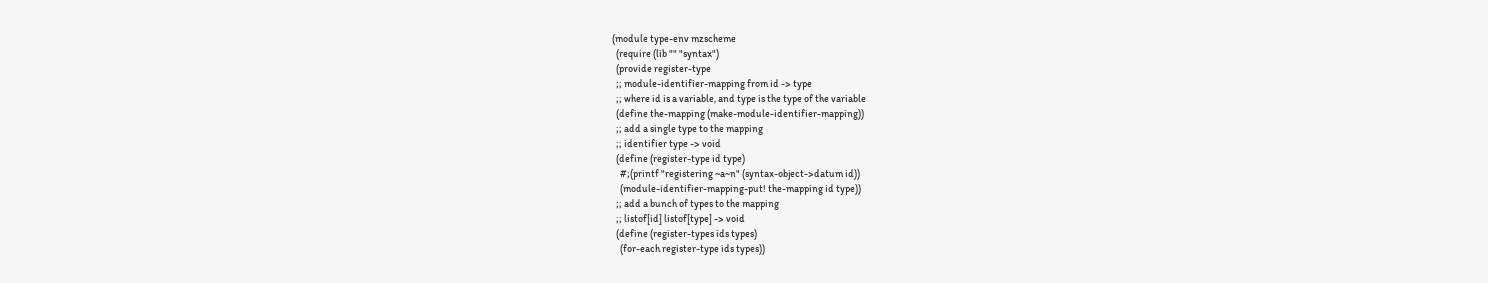(module type-env mzscheme
  (require (lib "" "syntax")
  (provide register-type
  ;; module-identifier-mapping from id -> type
  ;; where id is a variable, and type is the type of the variable
  (define the-mapping (make-module-identifier-mapping))
  ;; add a single type to the mapping
  ;; identifier type -> void
  (define (register-type id type)
    #;(printf "registering ~a~n" (syntax-object->datum id))
    (module-identifier-mapping-put! the-mapping id type))
  ;; add a bunch of types to the mapping
  ;; listof[id] listof[type] -> void
  (define (register-types ids types)
    (for-each register-type ids types))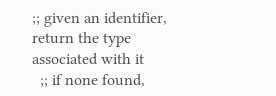;; given an identifier, return the type associated with it
  ;; if none found,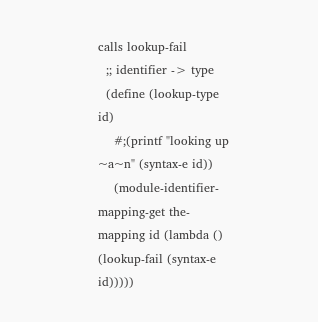calls lookup-fail
  ;; identifier -> type
  (define (lookup-type id)
    #;(printf "looking up ~a~n" (syntax-e id))
    (module-identifier-mapping-get the-mapping id (lambda () (lookup-fail (syntax-e id)))))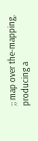;; map over the-mapping, producing a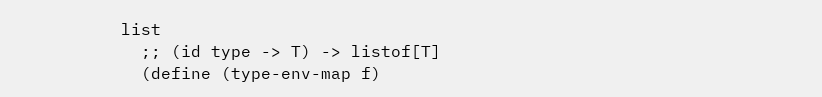list
  ;; (id type -> T) -> listof[T]
  (define (type-env-map f)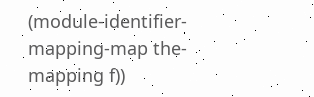(module-identifier-mapping-map the-mapping f))